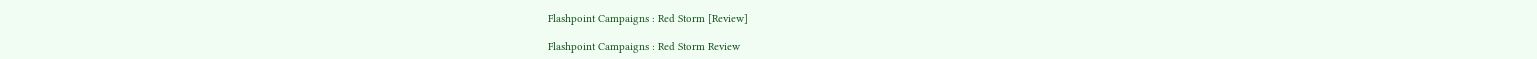Flashpoint Campaigns : Red Storm [Review]

Flashpoint Campaigns : Red Storm Review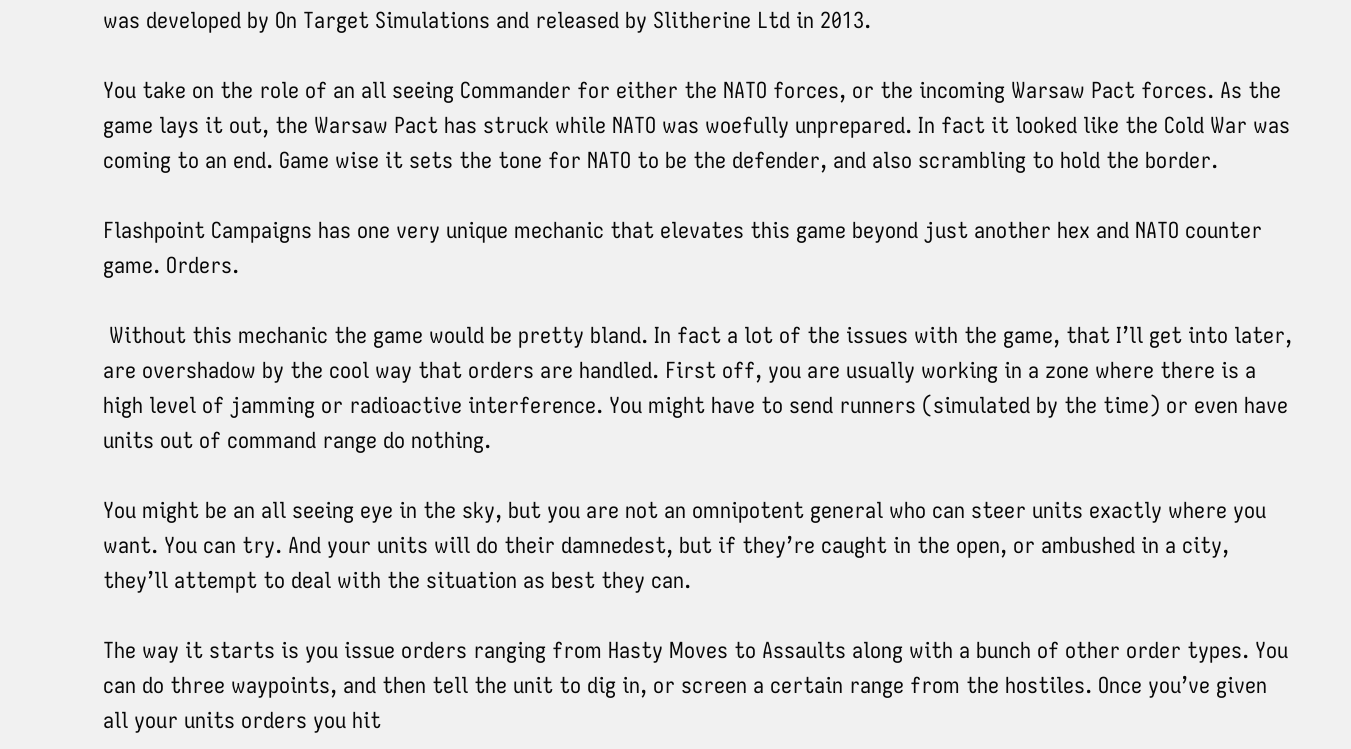was developed by On Target Simulations and released by Slitherine Ltd in 2013.

You take on the role of an all seeing Commander for either the NATO forces, or the incoming Warsaw Pact forces. As the game lays it out, the Warsaw Pact has struck while NATO was woefully unprepared. In fact it looked like the Cold War was coming to an end. Game wise it sets the tone for NATO to be the defender, and also scrambling to hold the border.

Flashpoint Campaigns has one very unique mechanic that elevates this game beyond just another hex and NATO counter game. Orders.

 Without this mechanic the game would be pretty bland. In fact a lot of the issues with the game, that I’ll get into later, are overshadow by the cool way that orders are handled. First off, you are usually working in a zone where there is a high level of jamming or radioactive interference. You might have to send runners (simulated by the time) or even have units out of command range do nothing.

You might be an all seeing eye in the sky, but you are not an omnipotent general who can steer units exactly where you want. You can try. And your units will do their damnedest, but if they’re caught in the open, or ambushed in a city, they’ll attempt to deal with the situation as best they can.

The way it starts is you issue orders ranging from Hasty Moves to Assaults along with a bunch of other order types. You can do three waypoints, and then tell the unit to dig in, or screen a certain range from the hostiles. Once you’ve given all your units orders you hit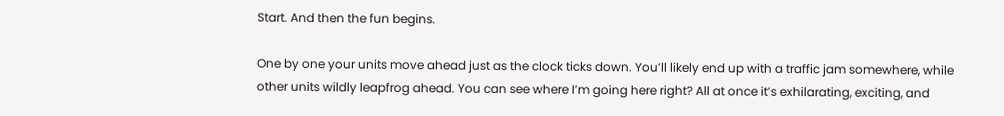Start. And then the fun begins.

One by one your units move ahead just as the clock ticks down. You’ll likely end up with a traffic jam somewhere, while other units wildly leapfrog ahead. You can see where I’m going here right? All at once it’s exhilarating, exciting, and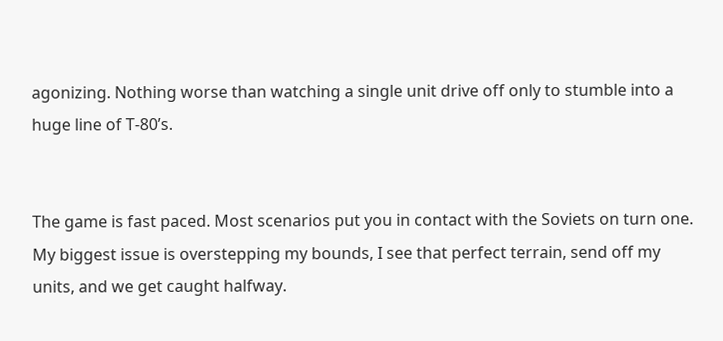agonizing. Nothing worse than watching a single unit drive off only to stumble into a huge line of T-80’s.


The game is fast paced. Most scenarios put you in contact with the Soviets on turn one. My biggest issue is overstepping my bounds, I see that perfect terrain, send off my units, and we get caught halfway.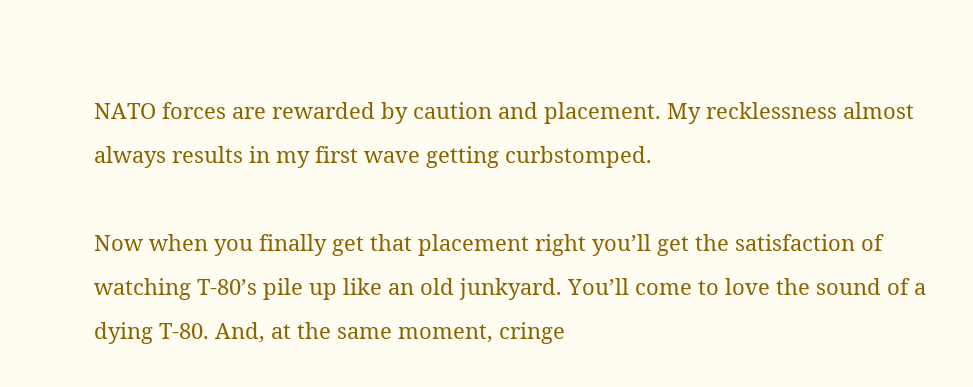NATO forces are rewarded by caution and placement. My recklessness almost always results in my first wave getting curbstomped.

Now when you finally get that placement right you’ll get the satisfaction of watching T-80’s pile up like an old junkyard. You’ll come to love the sound of a dying T-80. And, at the same moment, cringe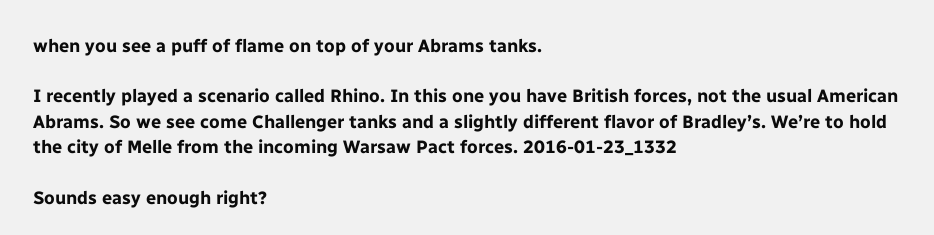when you see a puff of flame on top of your Abrams tanks.

I recently played a scenario called Rhino. In this one you have British forces, not the usual American Abrams. So we see come Challenger tanks and a slightly different flavor of Bradley’s. We’re to hold the city of Melle from the incoming Warsaw Pact forces. 2016-01-23_1332

Sounds easy enough right?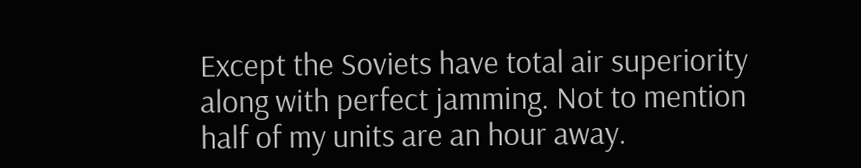Except the Soviets have total air superiority along with perfect jamming. Not to mention half of my units are an hour away.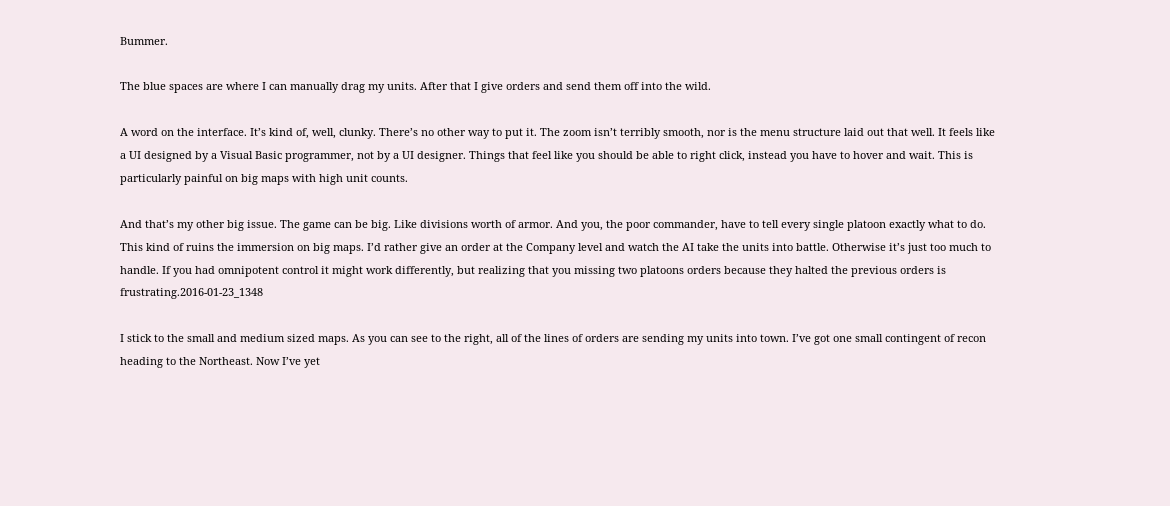Bummer.

The blue spaces are where I can manually drag my units. After that I give orders and send them off into the wild.

A word on the interface. It’s kind of, well, clunky. There’s no other way to put it. The zoom isn’t terribly smooth, nor is the menu structure laid out that well. It feels like a UI designed by a Visual Basic programmer, not by a UI designer. Things that feel like you should be able to right click, instead you have to hover and wait. This is particularly painful on big maps with high unit counts.

And that’s my other big issue. The game can be big. Like divisions worth of armor. And you, the poor commander, have to tell every single platoon exactly what to do. This kind of ruins the immersion on big maps. I’d rather give an order at the Company level and watch the AI take the units into battle. Otherwise it’s just too much to handle. If you had omnipotent control it might work differently, but realizing that you missing two platoons orders because they halted the previous orders is frustrating.2016-01-23_1348

I stick to the small and medium sized maps. As you can see to the right, all of the lines of orders are sending my units into town. I’ve got one small contingent of recon heading to the Northeast. Now I’ve yet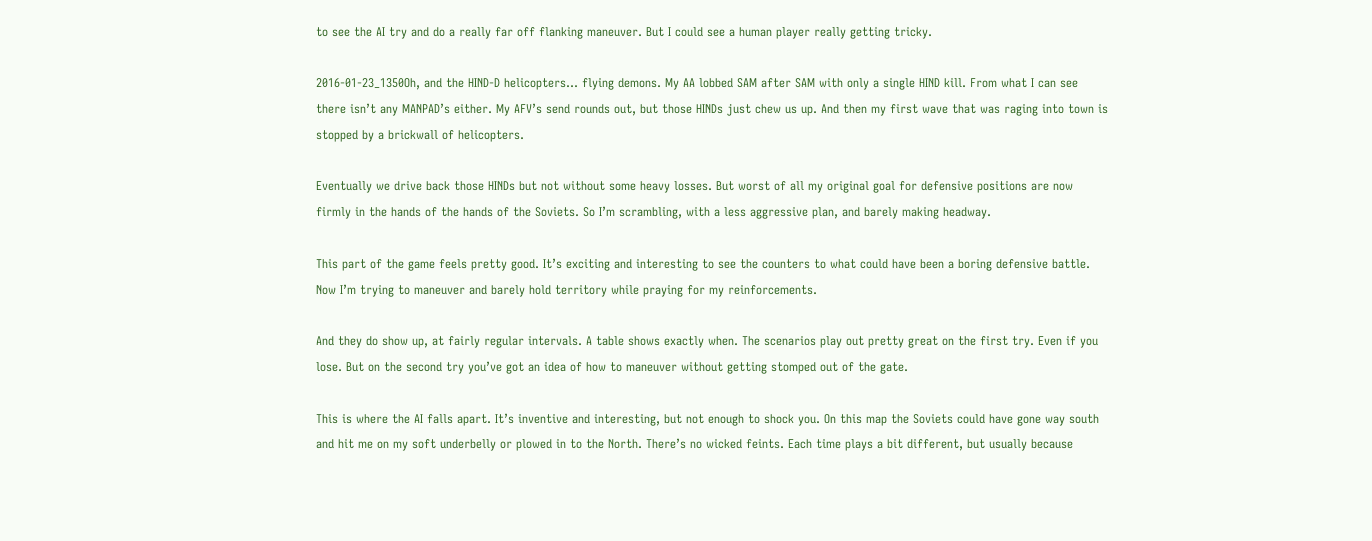to see the AI try and do a really far off flanking maneuver. But I could see a human player really getting tricky.

2016-01-23_1350Oh, and the HIND-D helicopters… flying demons. My AA lobbed SAM after SAM with only a single HIND kill. From what I can see there isn’t any MANPAD’s either. My AFV’s send rounds out, but those HINDs just chew us up. And then my first wave that was raging into town is stopped by a brickwall of helicopters.

Eventually we drive back those HINDs but not without some heavy losses. But worst of all my original goal for defensive positions are now firmly in the hands of the hands of the Soviets. So I’m scrambling, with a less aggressive plan, and barely making headway.

This part of the game feels pretty good. It’s exciting and interesting to see the counters to what could have been a boring defensive battle. Now I’m trying to maneuver and barely hold territory while praying for my reinforcements.

And they do show up, at fairly regular intervals. A table shows exactly when. The scenarios play out pretty great on the first try. Even if you lose. But on the second try you’ve got an idea of how to maneuver without getting stomped out of the gate.

This is where the AI falls apart. It’s inventive and interesting, but not enough to shock you. On this map the Soviets could have gone way south and hit me on my soft underbelly or plowed in to the North. There’s no wicked feints. Each time plays a bit different, but usually because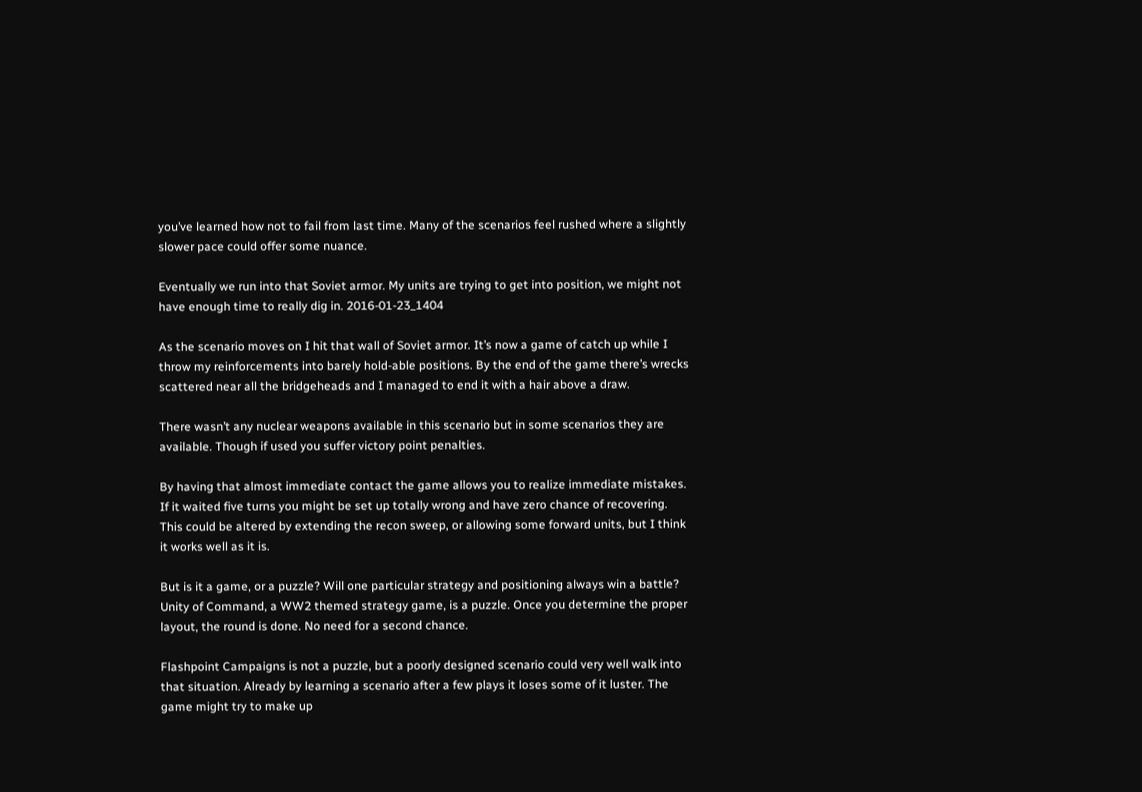you’ve learned how not to fail from last time. Many of the scenarios feel rushed where a slightly slower pace could offer some nuance.

Eventually we run into that Soviet armor. My units are trying to get into position, we might not have enough time to really dig in. 2016-01-23_1404

As the scenario moves on I hit that wall of Soviet armor. It’s now a game of catch up while I throw my reinforcements into barely hold-able positions. By the end of the game there’s wrecks scattered near all the bridgeheads and I managed to end it with a hair above a draw.

There wasn’t any nuclear weapons available in this scenario but in some scenarios they are available. Though if used you suffer victory point penalties.

By having that almost immediate contact the game allows you to realize immediate mistakes. If it waited five turns you might be set up totally wrong and have zero chance of recovering. This could be altered by extending the recon sweep, or allowing some forward units, but I think it works well as it is.

But is it a game, or a puzzle? Will one particular strategy and positioning always win a battle? Unity of Command, a WW2 themed strategy game, is a puzzle. Once you determine the proper layout, the round is done. No need for a second chance.

Flashpoint Campaigns is not a puzzle, but a poorly designed scenario could very well walk into that situation. Already by learning a scenario after a few plays it loses some of it luster. The game might try to make up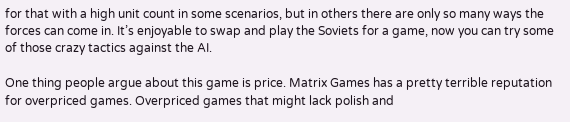for that with a high unit count in some scenarios, but in others there are only so many ways the forces can come in. It’s enjoyable to swap and play the Soviets for a game, now you can try some of those crazy tactics against the AI.

One thing people argue about this game is price. Matrix Games has a pretty terrible reputation for overpriced games. Overpriced games that might lack polish and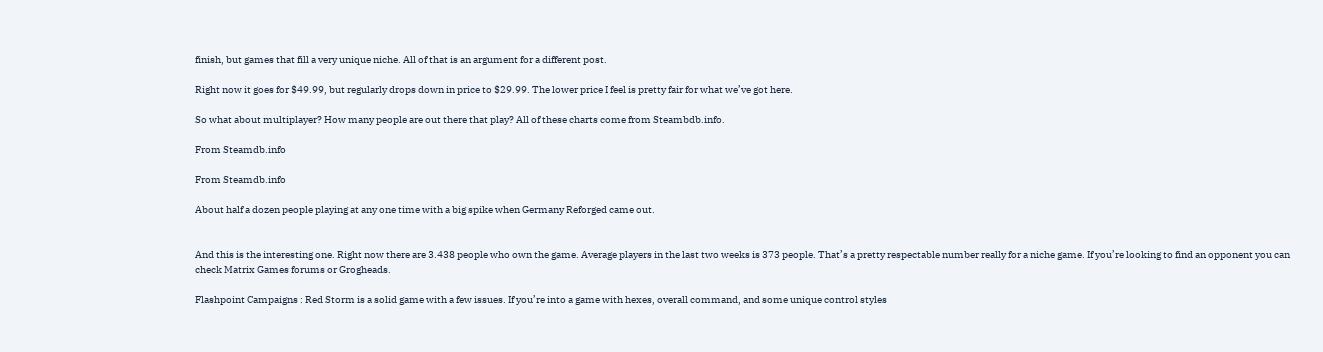finish, but games that fill a very unique niche. All of that is an argument for a different post.

Right now it goes for $49.99, but regularly drops down in price to $29.99. The lower price I feel is pretty fair for what we’ve got here.

So what about multiplayer? How many people are out there that play? All of these charts come from Steambdb.info.

From Steamdb.info

From Steamdb.info

About half a dozen people playing at any one time with a big spike when Germany Reforged came out.


And this is the interesting one. Right now there are 3.438 people who own the game. Average players in the last two weeks is 373 people. That’s a pretty respectable number really for a niche game. If you’re looking to find an opponent you can check Matrix Games forums or Grogheads.

Flashpoint Campaigns : Red Storm is a solid game with a few issues. If you’re into a game with hexes, overall command, and some unique control styles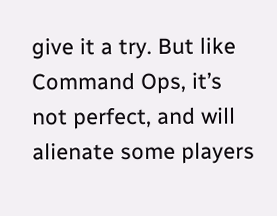give it a try. But like Command Ops, it’s not perfect, and will alienate some players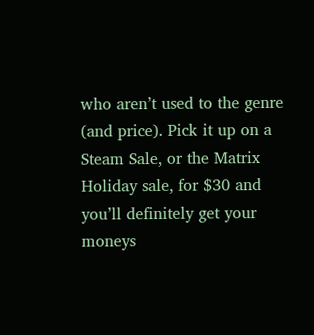who aren’t used to the genre (and price). Pick it up on a Steam Sale, or the Matrix Holiday sale, for $30 and you’ll definitely get your moneys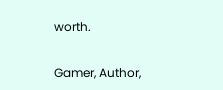worth.


Gamer, Author,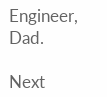Engineer, Dad.

Next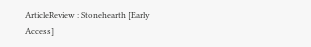ArticleReview : Stonehearth [Early Access]